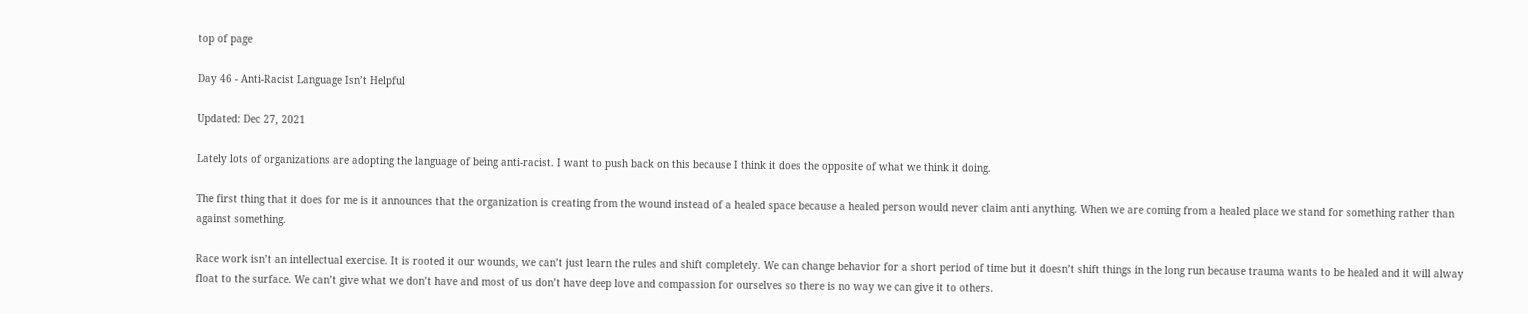top of page

Day 46 - Anti-Racist Language Isn’t Helpful

Updated: Dec 27, 2021

Lately lots of organizations are adopting the language of being anti-racist. I want to push back on this because I think it does the opposite of what we think it doing.

The first thing that it does for me is it announces that the organization is creating from the wound instead of a healed space because a healed person would never claim anti anything. When we are coming from a healed place we stand for something rather than against something.

Race work isn’t an intellectual exercise. It is rooted it our wounds, we can’t just learn the rules and shift completely. We can change behavior for a short period of time but it doesn’t shift things in the long run because trauma wants to be healed and it will alway float to the surface. We can’t give what we don’t have and most of us don’t have deep love and compassion for ourselves so there is no way we can give it to others.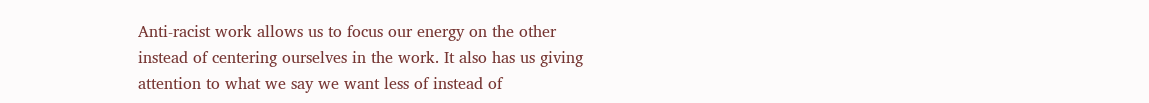Anti-racist work allows us to focus our energy on the other instead of centering ourselves in the work. It also has us giving attention to what we say we want less of instead of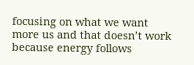focusing on what we want more us and that doesn’t work because energy follows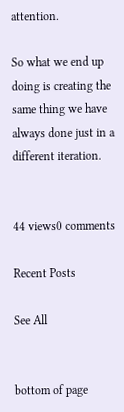attention.

So what we end up doing is creating the same thing we have always done just in a different iteration.


44 views0 comments

Recent Posts

See All


bottom of page